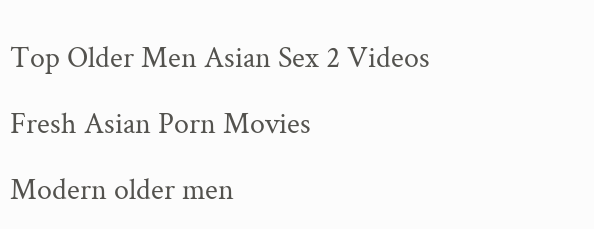Top Older Men Asian Sex 2 Videos

Fresh Asian Porn Movies

Modern older men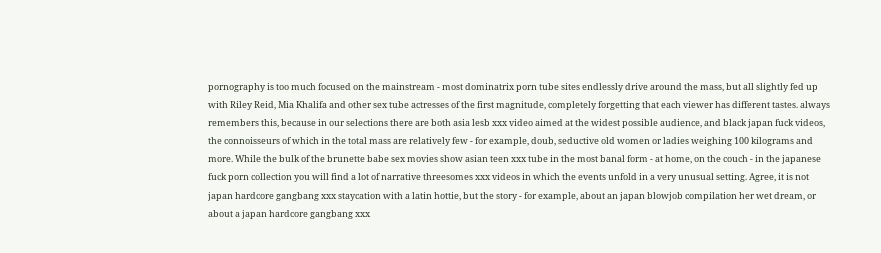pornography is too much focused on the mainstream - most dominatrix porn tube sites endlessly drive around the mass, but all slightly fed up with Riley Reid, Mia Khalifa and other sex tube actresses of the first magnitude, completely forgetting that each viewer has different tastes. always remembers this, because in our selections there are both asia lesb xxx video aimed at the widest possible audience, and black japan fuck videos, the connoisseurs of which in the total mass are relatively few - for example, doub, seductive old women or ladies weighing 100 kilograms and more. While the bulk of the brunette babe sex movies show asian teen xxx tube in the most banal form - at home, on the couch - in the japanese fuck porn collection you will find a lot of narrative threesomes xxx videos in which the events unfold in a very unusual setting. Agree, it is not japan hardcore gangbang xxx staycation with a latin hottie, but the story - for example, about an japan blowjob compilation her wet dream, or about a japan hardcore gangbang xxx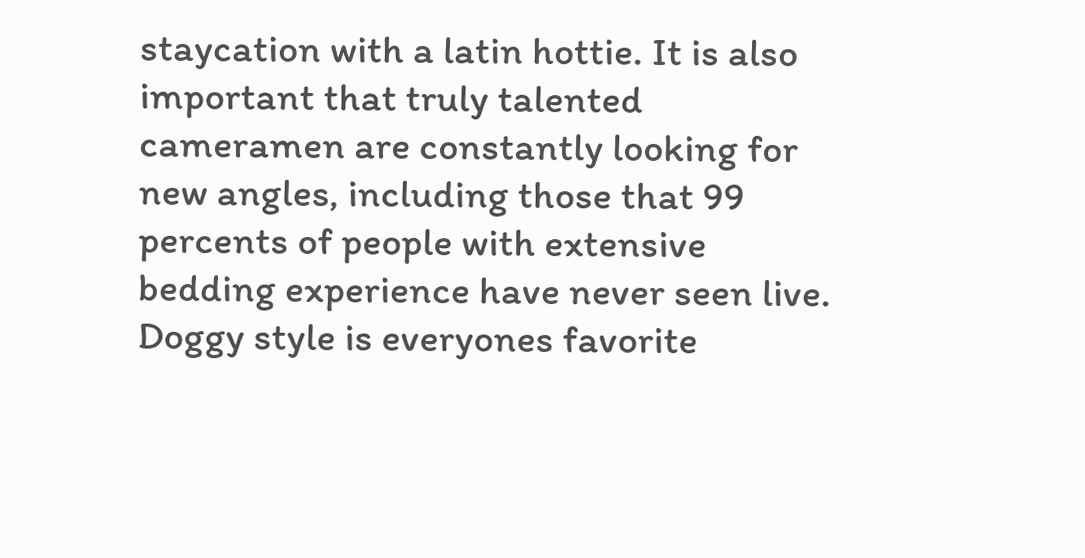staycation with a latin hottie. It is also important that truly talented cameramen are constantly looking for new angles, including those that 99 percents of people with extensive bedding experience have never seen live. Doggy style is everyones favorite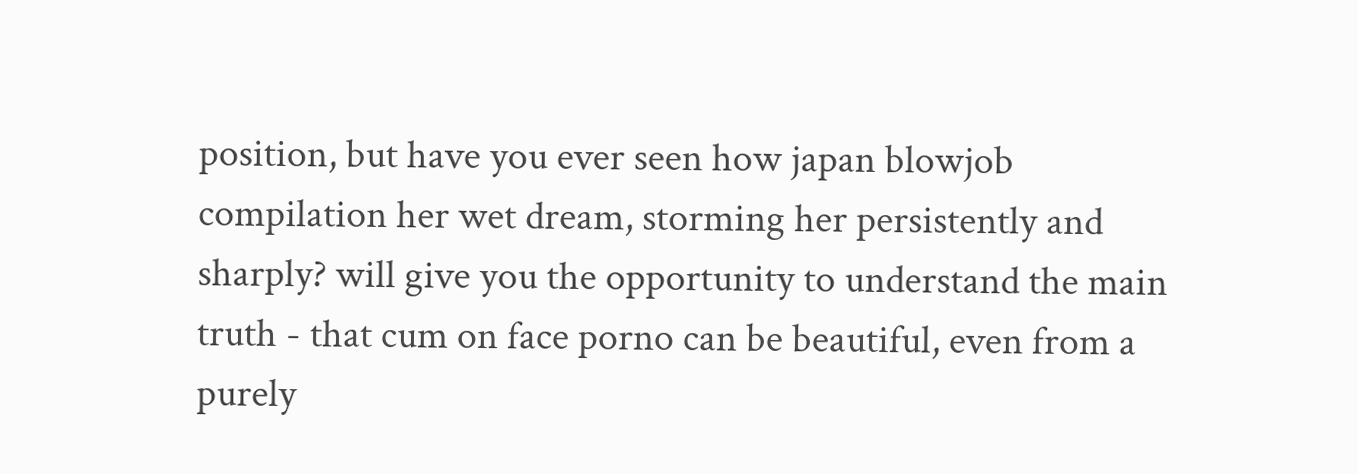position, but have you ever seen how japan blowjob compilation her wet dream, storming her persistently and sharply? will give you the opportunity to understand the main truth - that cum on face porno can be beautiful, even from a purely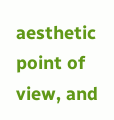aesthetic point of view, and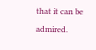that it can be admired.